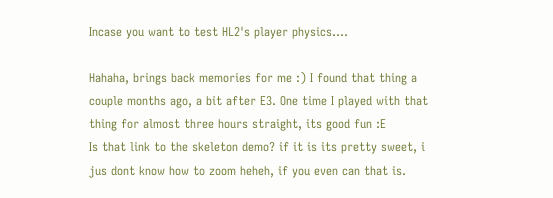Incase you want to test HL2's player physics....

Hahaha, brings back memories for me :) I found that thing a couple months ago, a bit after E3. One time I played with that thing for almost three hours straight, its good fun :E
Is that link to the skeleton demo? if it is its pretty sweet, i jus dont know how to zoom heheh, if you even can that is.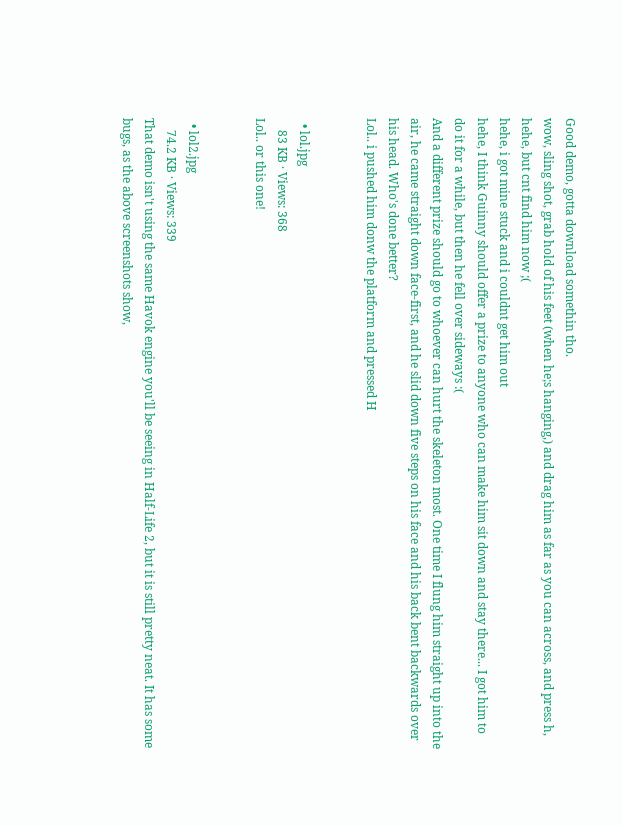Good demo, gotta download somethin tho.
wow, sling shot, grab hold of his feet (when he;s hanging,) and drag him as far as you can across, and press h, hehe, but cnt find him now ;(
hehe, i got mine stuck and i couldnt get him out
hehe, I think Guinny should offer a prize to anyone who can make him sit down and stay there... I got him to do it for a while, but then he fell over sideways :(
And a different prize should go to whoever can hurt the skeleton most. One time I flung him straight up into the air, he came straight down face-first, and he slid down five steps on his face and his back bent backwards over his head. Who's done better?
Lol.. i pushed him donw the platform and pressed H


  • lol.jpg
    83 KB · Views: 368
Lol.. or this one!


  • lol2.jpg
    74.2 KB · Views: 339
That demo isn't using the same Havok engine you'll be seeing in Half-Life 2, but it is still pretty neat. It has some bugs, as the above screenshots show,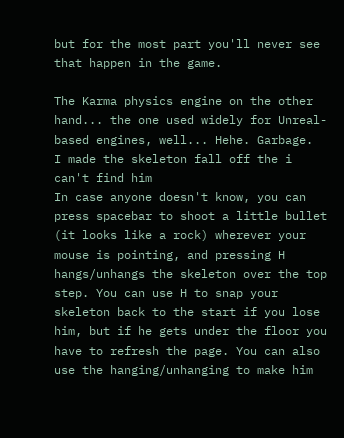but for the most part you'll never see that happen in the game.

The Karma physics engine on the other hand... the one used widely for Unreal-based engines, well... Hehe. Garbage.
I made the skeleton fall off the i can't find him
In case anyone doesn't know, you can press spacebar to shoot a little bullet (it looks like a rock) wherever your mouse is pointing, and pressing H hangs/unhangs the skeleton over the top step. You can use H to snap your skeleton back to the start if you lose him, but if he gets under the floor you have to refresh the page. You can also use the hanging/unhanging to make him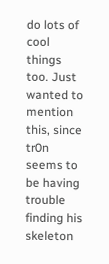do lots of cool things too. Just wanted to mention this, since tr0n seems to be having trouble finding his skeleton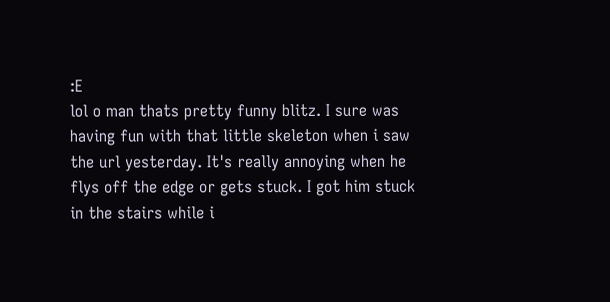:E
lol o man thats pretty funny blitz. I sure was having fun with that little skeleton when i saw the url yesterday. It's really annoying when he flys off the edge or gets stuck. I got him stuck in the stairs while i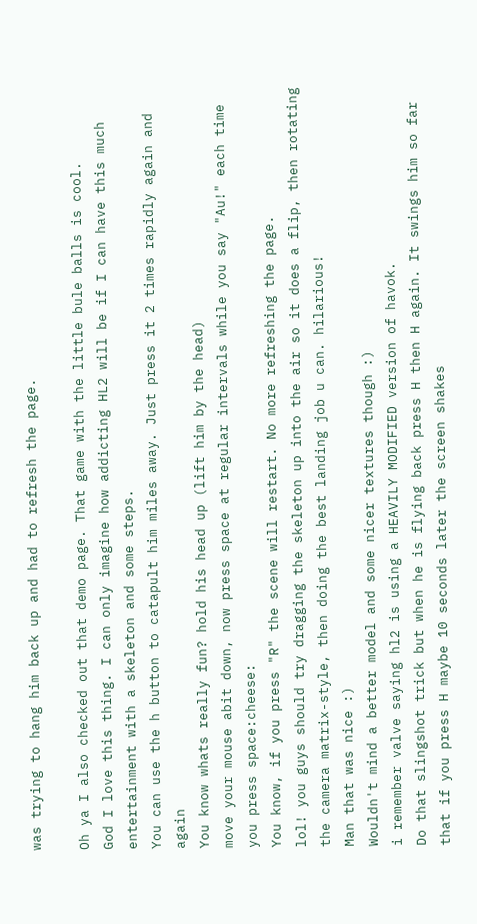was trying to hang him back up and had to refresh the page.

Oh ya I also checked out that demo page. That game with the little bule balls is cool.
God I love this thing. I can only imagine how addicting HL2 will be if I can have this much entertainment with a skeleton and some steps.
You can use the h button to catapult him miles away. Just press it 2 times rapidly again and again
You know whats really fun? hold his head up (lift him by the head)
move your mouse abit down, now press space at regular intervals while you say "Au!" each time you press space:cheese:
You know, if you press "R" the scene will restart. No more refreshing the page.
lol! you guys should try dragging the skeleton up into the air so it does a flip, then rotating the camera matrix-style, then doing the best landing job u can. hilarious!
Man that was nice :)
Wouldn't mind a better model and some nicer textures though :)
i remember valve saying hl2 is using a HEAVILY MODIFIED version of havok.
Do that slingshot trick but when he is flying back press H then H again. It swings him so far that if you press H maybe 10 seconds later the screen shakes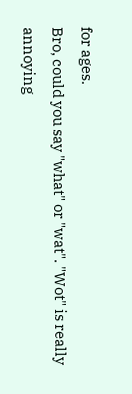for ages.
Bro, could you say "what" or "wat". "Wot" is really annoying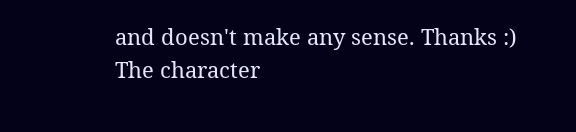and doesn't make any sense. Thanks :)
The character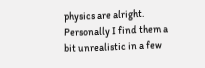physics are alright. Personally I find them a bit unrealistic in a few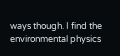ways though. I find the environmental physics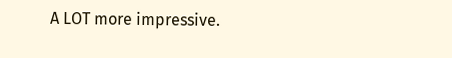A LOT more impressive.